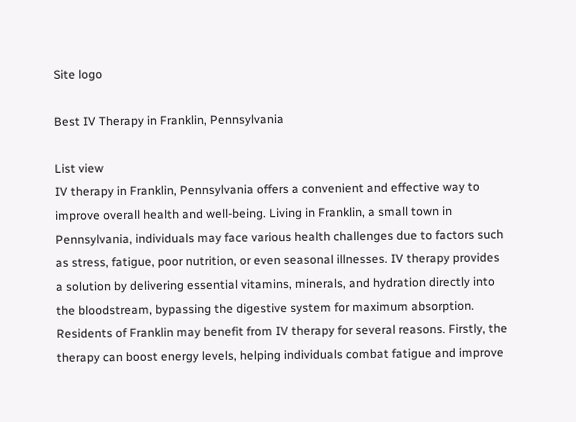Site logo

Best IV Therapy in Franklin, Pennsylvania

List view
IV therapy in Franklin, Pennsylvania offers a convenient and effective way to improve overall health and well-being. Living in Franklin, a small town in Pennsylvania, individuals may face various health challenges due to factors such as stress, fatigue, poor nutrition, or even seasonal illnesses. IV therapy provides a solution by delivering essential vitamins, minerals, and hydration directly into the bloodstream, bypassing the digestive system for maximum absorption. Residents of Franklin may benefit from IV therapy for several reasons. Firstly, the therapy can boost energy levels, helping individuals combat fatigue and improve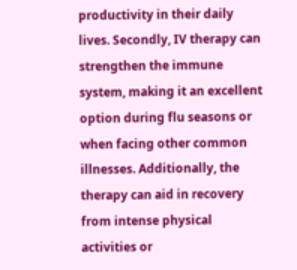productivity in their daily lives. Secondly, IV therapy can strengthen the immune system, making it an excellent option during flu seasons or when facing other common illnesses. Additionally, the therapy can aid in recovery from intense physical activities or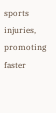sports injuries, promoting faster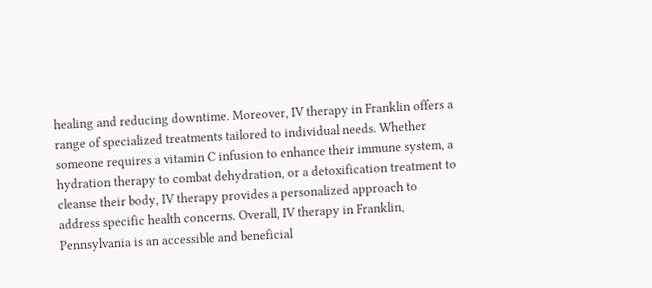healing and reducing downtime. Moreover, IV therapy in Franklin offers a range of specialized treatments tailored to individual needs. Whether someone requires a vitamin C infusion to enhance their immune system, a hydration therapy to combat dehydration, or a detoxification treatment to cleanse their body, IV therapy provides a personalized approach to address specific health concerns. Overall, IV therapy in Franklin, Pennsylvania is an accessible and beneficial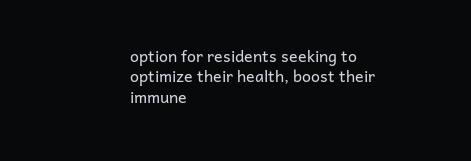option for residents seeking to optimize their health, boost their immune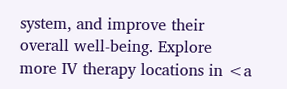system, and improve their overall well-being. Explore more IV therapy locations in <a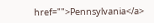href="">Pennsylvania</a>